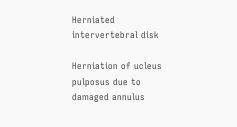Herniated intervertebral disk

Herniation of ucleus pulposus due to damaged annulus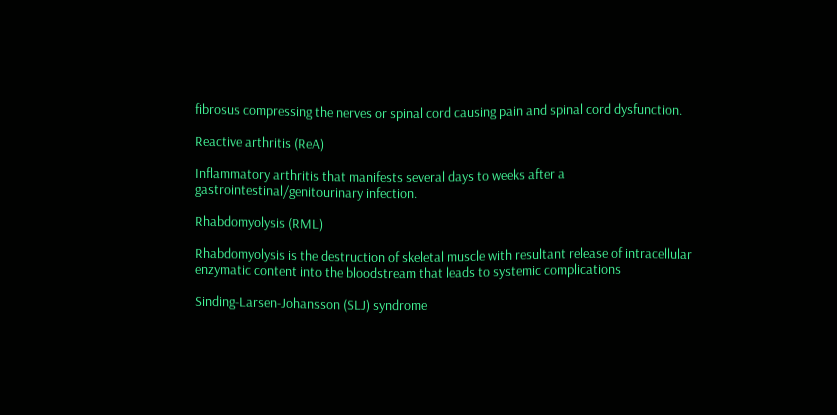fibrosus compressing the nerves or spinal cord causing pain and spinal cord dysfunction.

Reactive arthritis (ReA)

Inflammatory arthritis that manifests several days to weeks after a gastrointestinal/genitourinary infection.

Rhabdomyolysis (RML)

Rhabdomyolysis is the destruction of skeletal muscle with resultant release of intracellular enzymatic content into the bloodstream that leads to systemic complications

Sinding-Larsen-Johansson (SLJ) syndrome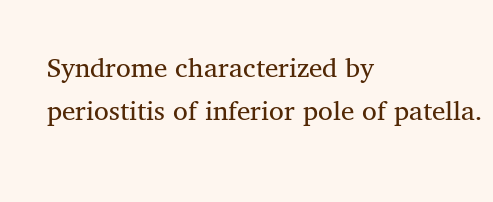Syndrome characterized by periostitis of inferior pole of patella.